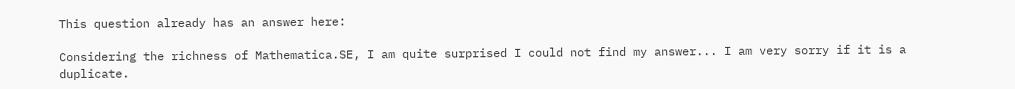This question already has an answer here:

Considering the richness of Mathematica.SE, I am quite surprised I could not find my answer... I am very sorry if it is a duplicate.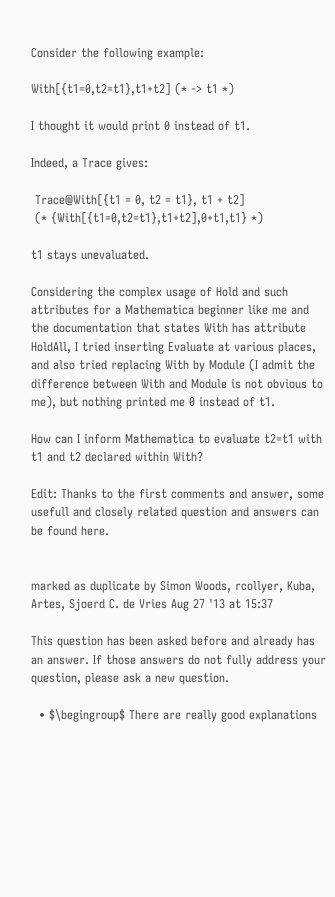Consider the following example:

With[{t1=0,t2=t1},t1+t2] (* -> t1 *)

I thought it would print 0 instead of t1.

Indeed, a Trace gives:

 Trace@With[{t1 = 0, t2 = t1}, t1 + t2]
 (* {With[{t1=0,t2=t1},t1+t2],0+t1,t1} *)

t1 stays unevaluated.

Considering the complex usage of Hold and such attributes for a Mathematica beginner like me and the documentation that states With has attribute HoldAll, I tried inserting Evaluate at various places, and also tried replacing With by Module (I admit the difference between With and Module is not obvious to me), but nothing printed me 0 instead of t1.

How can I inform Mathematica to evaluate t2=t1 with t1 and t2 declared within With?

Edit: Thanks to the first comments and answer, some usefull and closely related question and answers can be found here.


marked as duplicate by Simon Woods, rcollyer, Kuba, Artes, Sjoerd C. de Vries Aug 27 '13 at 15:37

This question has been asked before and already has an answer. If those answers do not fully address your question, please ask a new question.

  • $\begingroup$ There are really good explanations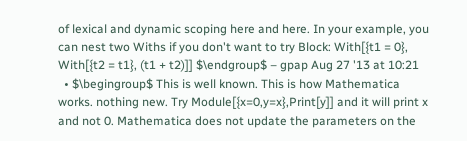of lexical and dynamic scoping here and here. In your example, you can nest two Withs if you don't want to try Block: With[{t1 = 0}, With[{t2 = t1}, (t1 + t2)]] $\endgroup$ – gpap Aug 27 '13 at 10:21
  • $\begingroup$ This is well known. This is how Mathematica works. nothing new. Try Module[{x=0,y=x},Print[y]] and it will print x and not 0. Mathematica does not update the parameters on the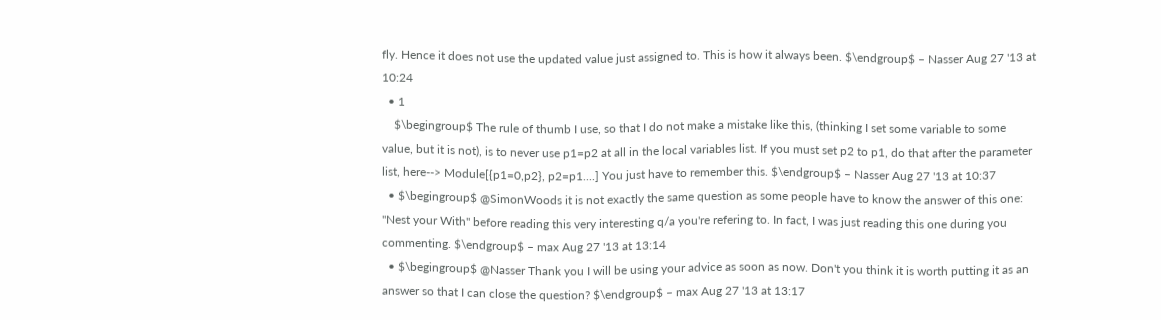fly. Hence it does not use the updated value just assigned to. This is how it always been. $\endgroup$ – Nasser Aug 27 '13 at 10:24
  • 1
    $\begingroup$ The rule of thumb I use, so that I do not make a mistake like this, (thinking I set some variable to some value, but it is not), is to never use p1=p2 at all in the local variables list. If you must set p2 to p1, do that after the parameter list, here--> Module[{p1=0,p2}, p2=p1....] You just have to remember this. $\endgroup$ – Nasser Aug 27 '13 at 10:37
  • $\begingroup$ @SimonWoods it is not exactly the same question as some people have to know the answer of this one: "Nest your With" before reading this very interesting q/a you're refering to. In fact, I was just reading this one during you commenting. $\endgroup$ – max Aug 27 '13 at 13:14
  • $\begingroup$ @Nasser Thank you I will be using your advice as soon as now. Don't you think it is worth putting it as an answer so that I can close the question? $\endgroup$ – max Aug 27 '13 at 13:17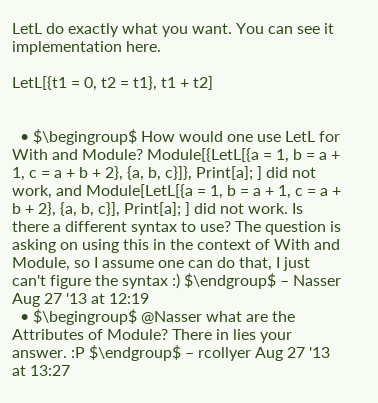LetL do exactly what you want. You can see it implementation here.

LetL[{t1 = 0, t2 = t1}, t1 + t2]


  • $\begingroup$ How would one use LetL for With and Module? Module[{LetL[{a = 1, b = a + 1, c = a + b + 2}, {a, b, c}]}, Print[a]; ] did not work, and Module[LetL[{a = 1, b = a + 1, c = a + b + 2}, {a, b, c}], Print[a]; ] did not work. Is there a different syntax to use? The question is asking on using this in the context of With and Module, so I assume one can do that, I just can't figure the syntax :) $\endgroup$ – Nasser Aug 27 '13 at 12:19
  • $\begingroup$ @Nasser what are the Attributes of Module? There in lies your answer. :P $\endgroup$ – rcollyer Aug 27 '13 at 13:27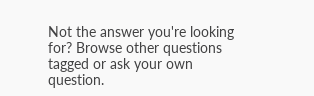Not the answer you're looking for? Browse other questions tagged or ask your own question.